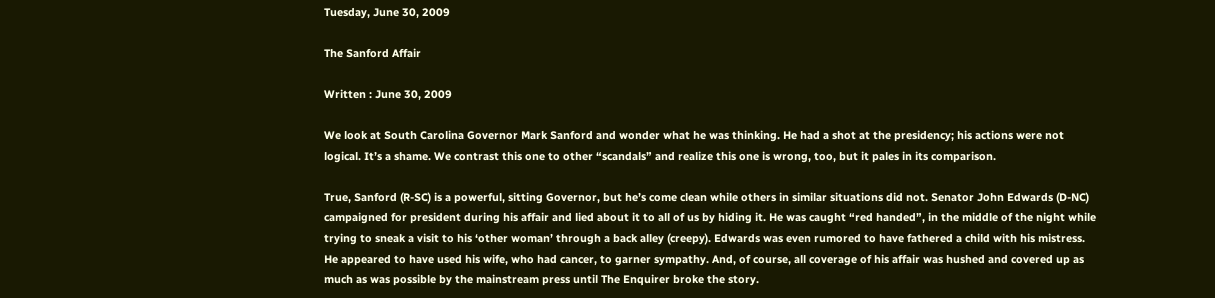Tuesday, June 30, 2009

The Sanford Affair

Written : June 30, 2009

We look at South Carolina Governor Mark Sanford and wonder what he was thinking. He had a shot at the presidency; his actions were not logical. It’s a shame. We contrast this one to other “scandals” and realize this one is wrong, too, but it pales in its comparison.

True, Sanford (R-SC) is a powerful, sitting Governor, but he’s come clean while others in similar situations did not. Senator John Edwards (D-NC) campaigned for president during his affair and lied about it to all of us by hiding it. He was caught “red handed”, in the middle of the night while trying to sneak a visit to his ‘other woman’ through a back alley (creepy). Edwards was even rumored to have fathered a child with his mistress. He appeared to have used his wife, who had cancer, to garner sympathy. And, of course, all coverage of his affair was hushed and covered up as much as was possible by the mainstream press until The Enquirer broke the story.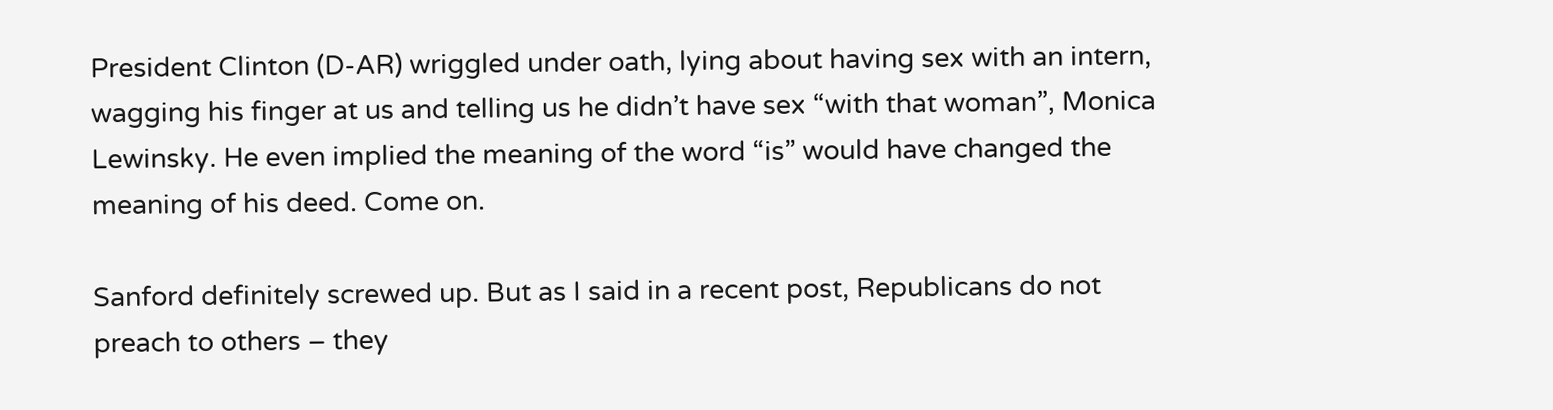President Clinton (D-AR) wriggled under oath, lying about having sex with an intern, wagging his finger at us and telling us he didn’t have sex “with that woman”, Monica Lewinsky. He even implied the meaning of the word “is” would have changed the meaning of his deed. Come on.

Sanford definitely screwed up. But as I said in a recent post, Republicans do not preach to others – they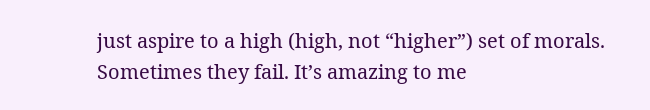just aspire to a high (high, not “higher”) set of morals. Sometimes they fail. It’s amazing to me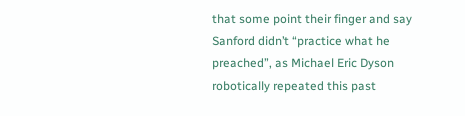that some point their finger and say Sanford didn’t “practice what he preached”, as Michael Eric Dyson robotically repeated this past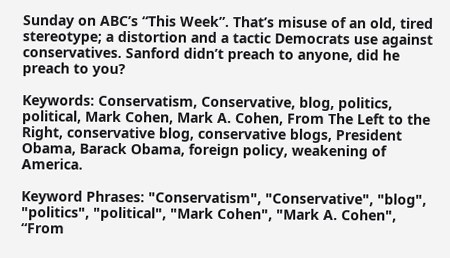Sunday on ABC’s “This Week”. That’s misuse of an old, tired stereotype; a distortion and a tactic Democrats use against conservatives. Sanford didn’t preach to anyone, did he preach to you?

Keywords: Conservatism, Conservative, blog, politics, political, Mark Cohen, Mark A. Cohen, From The Left to the Right, conservative blog, conservative blogs, President Obama, Barack Obama, foreign policy, weakening of America.

Keyword Phrases: "Conservatism", "Conservative", "blog", "politics", "political", "Mark Cohen", "Mark A. Cohen", “From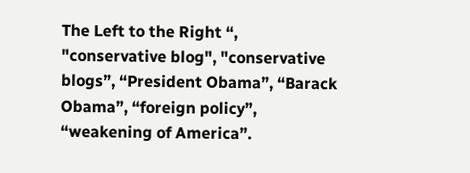The Left to the Right “, "conservative blog", "conservative blogs”, “President Obama”, “Barack Obama”, “foreign policy”, “weakening of America”.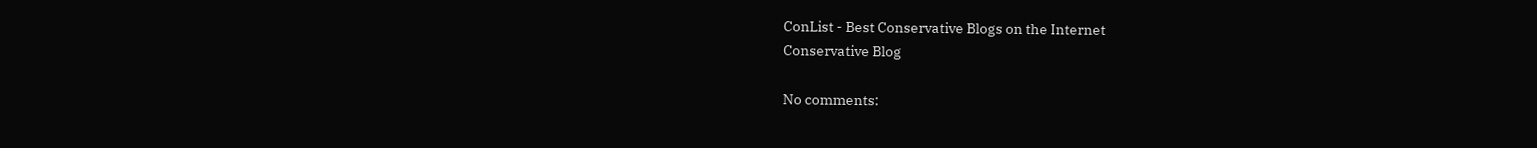ConList - Best Conservative Blogs on the Internet
Conservative Blog

No comments: